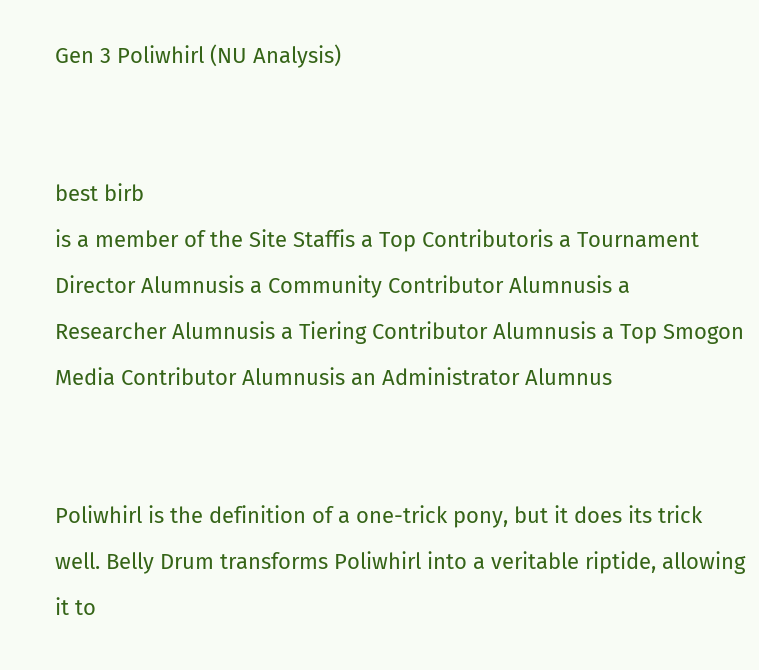Gen 3 Poliwhirl (NU Analysis)


best birb
is a member of the Site Staffis a Top Contributoris a Tournament Director Alumnusis a Community Contributor Alumnusis a Researcher Alumnusis a Tiering Contributor Alumnusis a Top Smogon Media Contributor Alumnusis an Administrator Alumnus


Poliwhirl is the definition of a one-trick pony, but it does its trick well. Belly Drum transforms Poliwhirl into a veritable riptide, allowing it to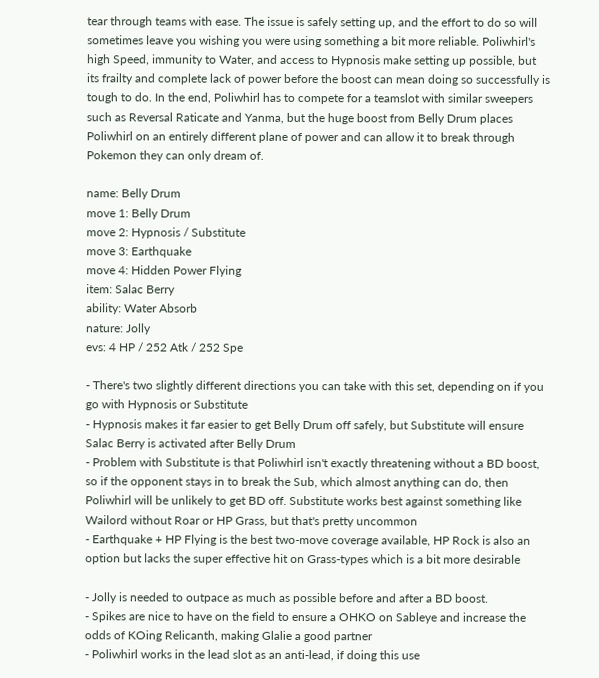tear through teams with ease. The issue is safely setting up, and the effort to do so will sometimes leave you wishing you were using something a bit more reliable. Poliwhirl's high Speed, immunity to Water, and access to Hypnosis make setting up possible, but its frailty and complete lack of power before the boost can mean doing so successfully is tough to do. In the end, Poliwhirl has to compete for a teamslot with similar sweepers such as Reversal Raticate and Yanma, but the huge boost from Belly Drum places Poliwhirl on an entirely different plane of power and can allow it to break through Pokemon they can only dream of.

name: Belly Drum
move 1: Belly Drum
move 2: Hypnosis / Substitute
move 3: Earthquake
move 4: Hidden Power Flying
item: Salac Berry
ability: Water Absorb
nature: Jolly
evs: 4 HP / 252 Atk / 252 Spe

- There's two slightly different directions you can take with this set, depending on if you go with Hypnosis or Substitute
- Hypnosis makes it far easier to get Belly Drum off safely, but Substitute will ensure Salac Berry is activated after Belly Drum
- Problem with Substitute is that Poliwhirl isn't exactly threatening without a BD boost, so if the opponent stays in to break the Sub, which almost anything can do, then Poliwhirl will be unlikely to get BD off. Substitute works best against something like Wailord without Roar or HP Grass, but that's pretty uncommon
- Earthquake + HP Flying is the best two-move coverage available, HP Rock is also an option but lacks the super effective hit on Grass-types which is a bit more desirable

- Jolly is needed to outpace as much as possible before and after a BD boost.
- Spikes are nice to have on the field to ensure a OHKO on Sableye and increase the odds of KOing Relicanth, making Glalie a good partner
- Poliwhirl works in the lead slot as an anti-lead, if doing this use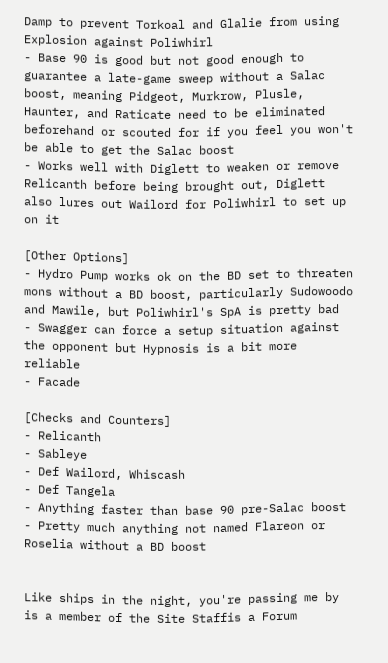Damp to prevent Torkoal and Glalie from using Explosion against Poliwhirl
- Base 90 is good but not good enough to guarantee a late-game sweep without a Salac boost, meaning Pidgeot, Murkrow, Plusle, Haunter, and Raticate need to be eliminated beforehand or scouted for if you feel you won't be able to get the Salac boost
- Works well with Diglett to weaken or remove Relicanth before being brought out, Diglett also lures out Wailord for Poliwhirl to set up on it

[Other Options]
- Hydro Pump works ok on the BD set to threaten mons without a BD boost, particularly Sudowoodo and Mawile, but Poliwhirl's SpA is pretty bad
- Swagger can force a setup situation against the opponent but Hypnosis is a bit more reliable
- Facade

[Checks and Counters]
- Relicanth
- Sableye
- Def Wailord, Whiscash
- Def Tangela
- Anything faster than base 90 pre-Salac boost
- Pretty much anything not named Flareon or Roselia without a BD boost


Like ships in the night, you're passing me by
is a member of the Site Staffis a Forum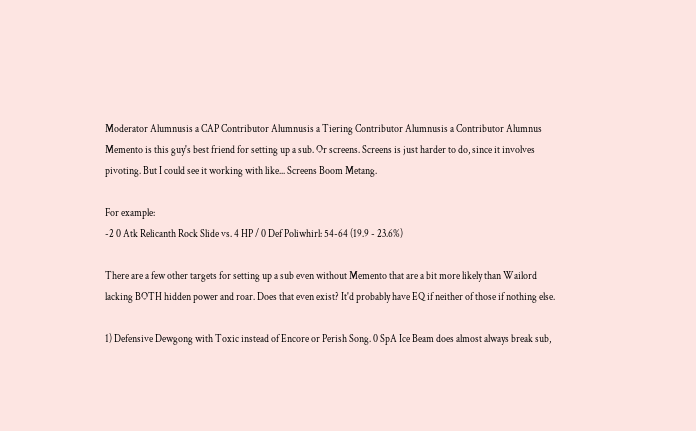Moderator Alumnusis a CAP Contributor Alumnusis a Tiering Contributor Alumnusis a Contributor Alumnus
Memento is this guy's best friend for setting up a sub. Or screens. Screens is just harder to do, since it involves pivoting. But I could see it working with like... Screens Boom Metang.

For example:
-2 0 Atk Relicanth Rock Slide vs. 4 HP / 0 Def Poliwhirl: 54-64 (19.9 - 23.6%)

There are a few other targets for setting up a sub even without Memento that are a bit more likely than Wailord lacking BOTH hidden power and roar. Does that even exist? It'd probably have EQ if neither of those if nothing else.

1) Defensive Dewgong with Toxic instead of Encore or Perish Song. 0 SpA Ice Beam does almost always break sub,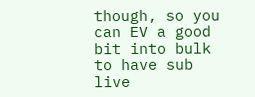though, so you can EV a good bit into bulk to have sub live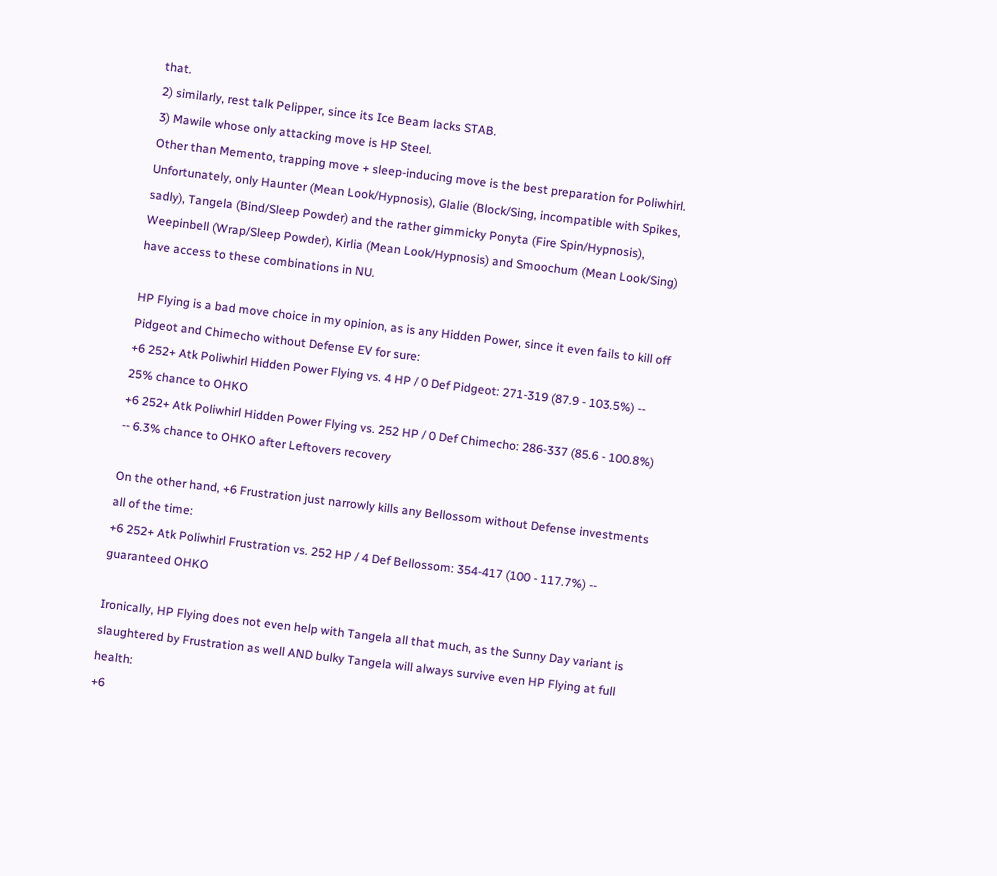that.
2) similarly, rest talk Pelipper, since its Ice Beam lacks STAB.
3) Mawile whose only attacking move is HP Steel.
Other than Memento, trapping move + sleep-inducing move is the best preparation for Poliwhirl. Unfortunately, only Haunter (Mean Look/Hypnosis), Glalie (Block/Sing, incompatible with Spikes, sadly), Tangela (Bind/Sleep Powder) and the rather gimmicky Ponyta (Fire Spin/Hypnosis), Weepinbell (Wrap/Sleep Powder), Kirlia (Mean Look/Hypnosis) and Smoochum (Mean Look/Sing) have access to these combinations in NU.

HP Flying is a bad move choice in my opinion, as is any Hidden Power, since it even fails to kill off Pidgeot and Chimecho without Defense EV for sure:
+6 252+ Atk Poliwhirl Hidden Power Flying vs. 4 HP / 0 Def Pidgeot: 271-319 (87.9 - 103.5%) -- 25% chance to OHKO
+6 252+ Atk Poliwhirl Hidden Power Flying vs. 252 HP / 0 Def Chimecho: 286-337 (85.6 - 100.8%) -- 6.3% chance to OHKO after Leftovers recovery

On the other hand, +6 Frustration just narrowly kills any Bellossom without Defense investments all of the time:
+6 252+ Atk Poliwhirl Frustration vs. 252 HP / 4 Def Bellossom: 354-417 (100 - 117.7%) -- guaranteed OHKO

Ironically, HP Flying does not even help with Tangela all that much, as the Sunny Day variant is slaughtered by Frustration as well AND bulky Tangela will always survive even HP Flying at full health:
+6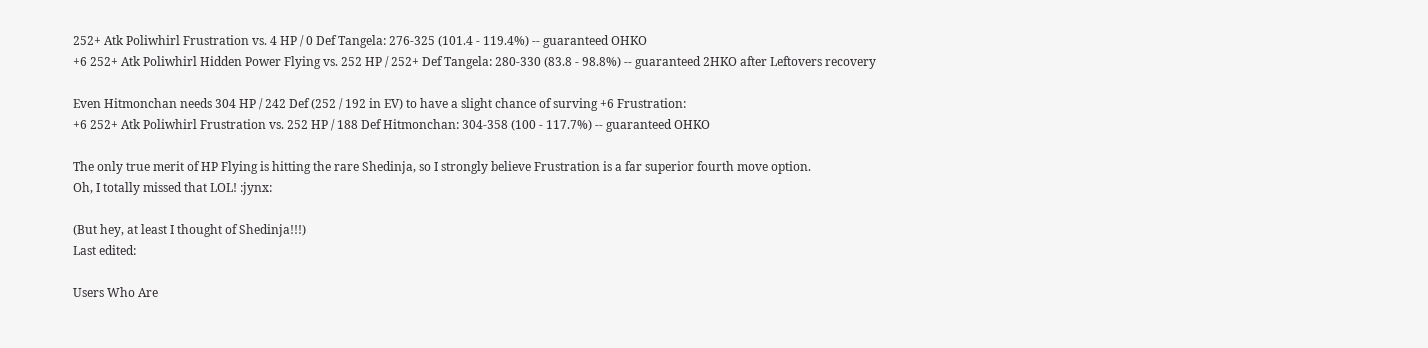252+ Atk Poliwhirl Frustration vs. 4 HP / 0 Def Tangela: 276-325 (101.4 - 119.4%) -- guaranteed OHKO
+6 252+ Atk Poliwhirl Hidden Power Flying vs. 252 HP / 252+ Def Tangela: 280-330 (83.8 - 98.8%) -- guaranteed 2HKO after Leftovers recovery

Even Hitmonchan needs 304 HP / 242 Def (252 / 192 in EV) to have a slight chance of surving +6 Frustration:
+6 252+ Atk Poliwhirl Frustration vs. 252 HP / 188 Def Hitmonchan: 304-358 (100 - 117.7%) -- guaranteed OHKO

The only true merit of HP Flying is hitting the rare Shedinja, so I strongly believe Frustration is a far superior fourth move option.
Oh, I totally missed that LOL! :jynx:

(But hey, at least I thought of Shedinja!!!)
Last edited:

Users Who Are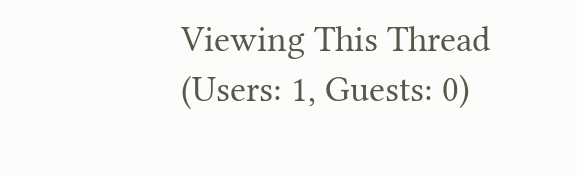Viewing This Thread (Users: 1, Guests: 0)